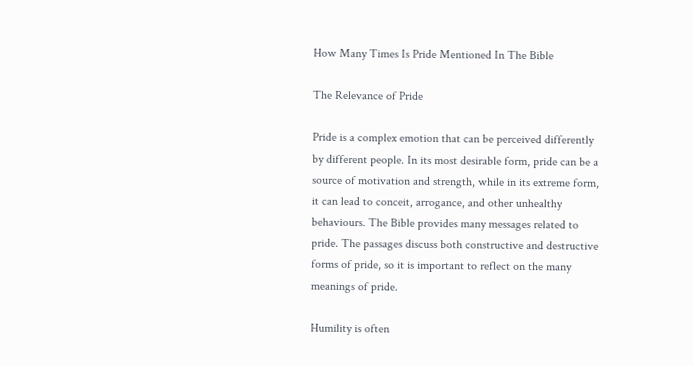How Many Times Is Pride Mentioned In The Bible

The Relevance of Pride

Pride is a complex emotion that can be perceived differently by different people. In its most desirable form, pride can be a source of motivation and strength, while in its extreme form, it can lead to conceit, arrogance, and other unhealthy behaviours. The Bible provides many messages related to pride. The passages discuss both constructive and destructive forms of pride, so it is important to reflect on the many meanings of pride.

Humility is often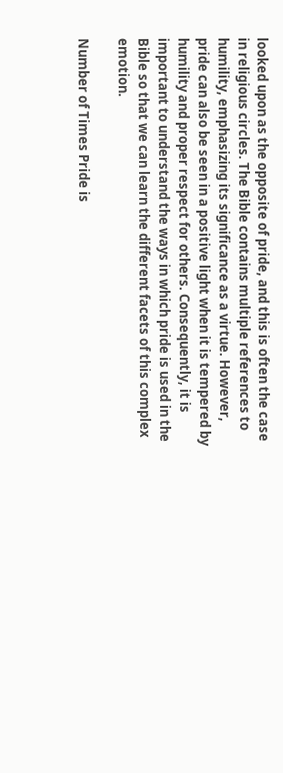looked upon as the opposite of pride, and this is often the case in religious circles. The Bible contains multiple references to humility, emphasizing its significance as a virtue. However, pride can also be seen in a positive light when it is tempered by humility and proper respect for others. Consequently, it is important to understand the ways in which pride is used in the Bible so that we can learn the different facets of this complex emotion.

Number of Times Pride is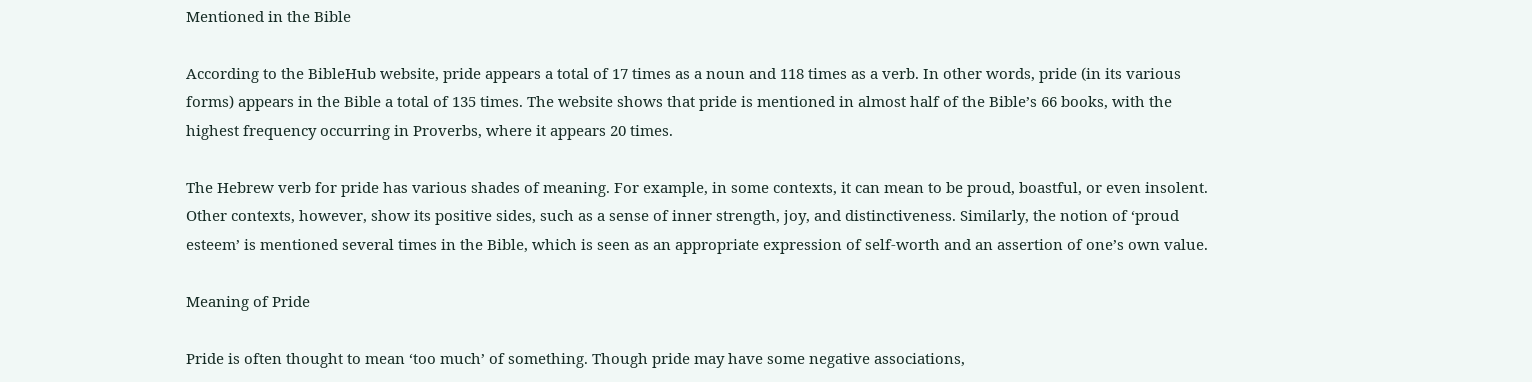Mentioned in the Bible

According to the BibleHub website, pride appears a total of 17 times as a noun and 118 times as a verb. In other words, pride (in its various forms) appears in the Bible a total of 135 times. The website shows that pride is mentioned in almost half of the Bible’s 66 books, with the highest frequency occurring in Proverbs, where it appears 20 times.

The Hebrew verb for pride has various shades of meaning. For example, in some contexts, it can mean to be proud, boastful, or even insolent. Other contexts, however, show its positive sides, such as a sense of inner strength, joy, and distinctiveness. Similarly, the notion of ‘proud esteem’ is mentioned several times in the Bible, which is seen as an appropriate expression of self-worth and an assertion of one’s own value.

Meaning of Pride

Pride is often thought to mean ‘too much’ of something. Though pride may have some negative associations,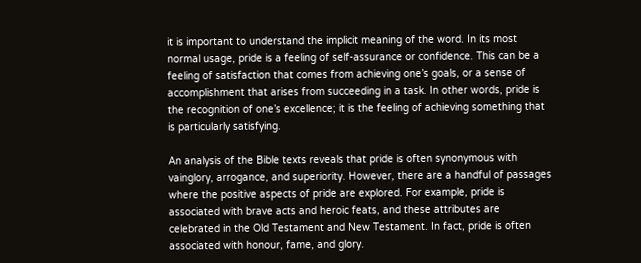it is important to understand the implicit meaning of the word. In its most normal usage, pride is a feeling of self-assurance or confidence. This can be a feeling of satisfaction that comes from achieving one’s goals, or a sense of accomplishment that arises from succeeding in a task. In other words, pride is the recognition of one’s excellence; it is the feeling of achieving something that is particularly satisfying.

An analysis of the Bible texts reveals that pride is often synonymous with vainglory, arrogance, and superiority. However, there are a handful of passages where the positive aspects of pride are explored. For example, pride is associated with brave acts and heroic feats, and these attributes are celebrated in the Old Testament and New Testament. In fact, pride is often associated with honour, fame, and glory.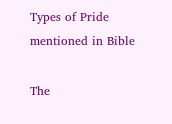Types of Pride mentioned in Bible

The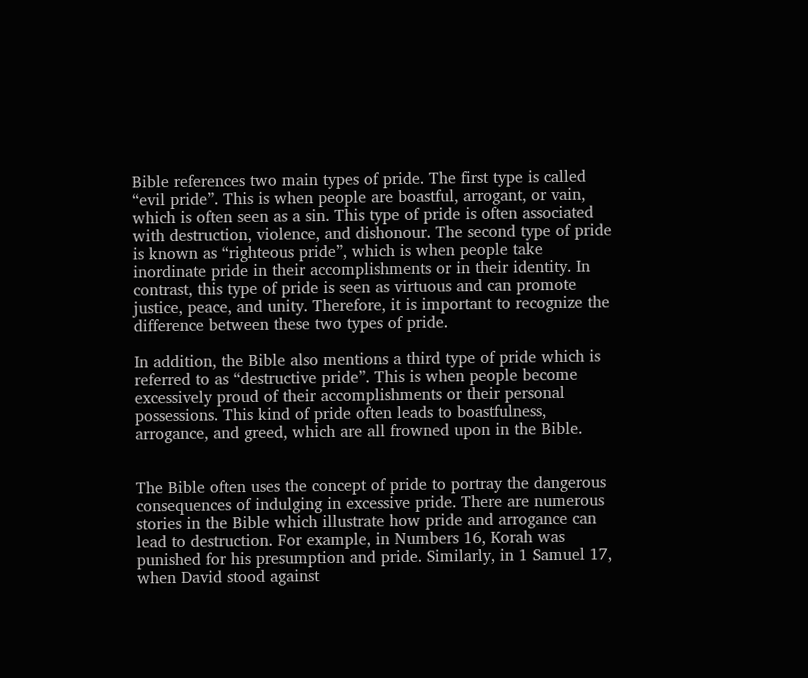Bible references two main types of pride. The first type is called “evil pride”. This is when people are boastful, arrogant, or vain, which is often seen as a sin. This type of pride is often associated with destruction, violence, and dishonour. The second type of pride is known as “righteous pride”, which is when people take inordinate pride in their accomplishments or in their identity. In contrast, this type of pride is seen as virtuous and can promote justice, peace, and unity. Therefore, it is important to recognize the difference between these two types of pride.

In addition, the Bible also mentions a third type of pride which is referred to as “destructive pride”. This is when people become excessively proud of their accomplishments or their personal possessions. This kind of pride often leads to boastfulness, arrogance, and greed, which are all frowned upon in the Bible.


The Bible often uses the concept of pride to portray the dangerous consequences of indulging in excessive pride. There are numerous stories in the Bible which illustrate how pride and arrogance can lead to destruction. For example, in Numbers 16, Korah was punished for his presumption and pride. Similarly, in 1 Samuel 17, when David stood against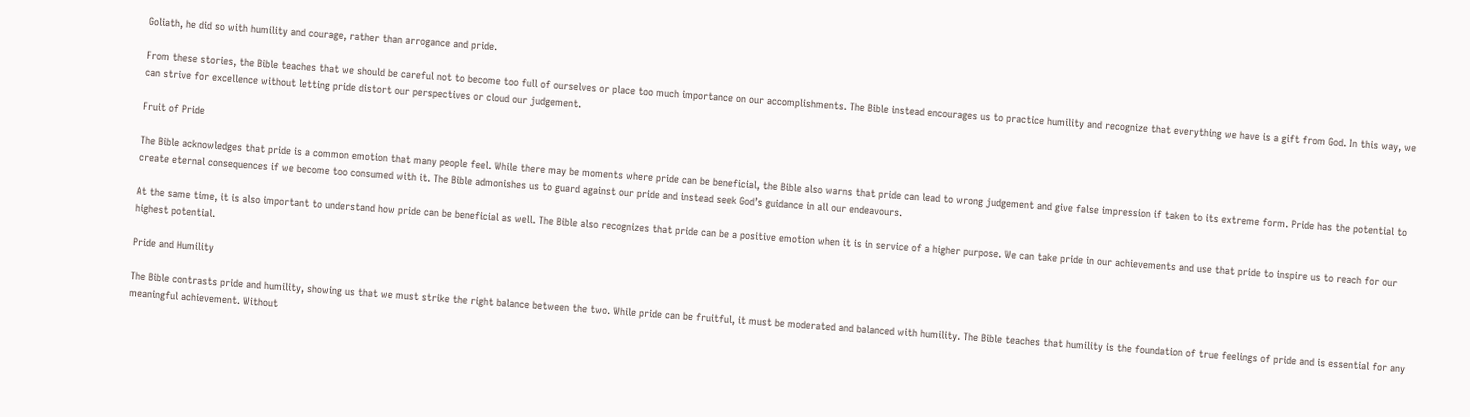Goliath, he did so with humility and courage, rather than arrogance and pride.

From these stories, the Bible teaches that we should be careful not to become too full of ourselves or place too much importance on our accomplishments. The Bible instead encourages us to practice humility and recognize that everything we have is a gift from God. In this way, we can strive for excellence without letting pride distort our perspectives or cloud our judgement.

Fruit of Pride

The Bible acknowledges that pride is a common emotion that many people feel. While there may be moments where pride can be beneficial, the Bible also warns that pride can lead to wrong judgement and give false impression if taken to its extreme form. Pride has the potential to create eternal consequences if we become too consumed with it. The Bible admonishes us to guard against our pride and instead seek God’s guidance in all our endeavours.

At the same time, it is also important to understand how pride can be beneficial as well. The Bible also recognizes that pride can be a positive emotion when it is in service of a higher purpose. We can take pride in our achievements and use that pride to inspire us to reach for our highest potential.

Pride and Humility

The Bible contrasts pride and humility, showing us that we must strike the right balance between the two. While pride can be fruitful, it must be moderated and balanced with humility. The Bible teaches that humility is the foundation of true feelings of pride and is essential for any meaningful achievement. Without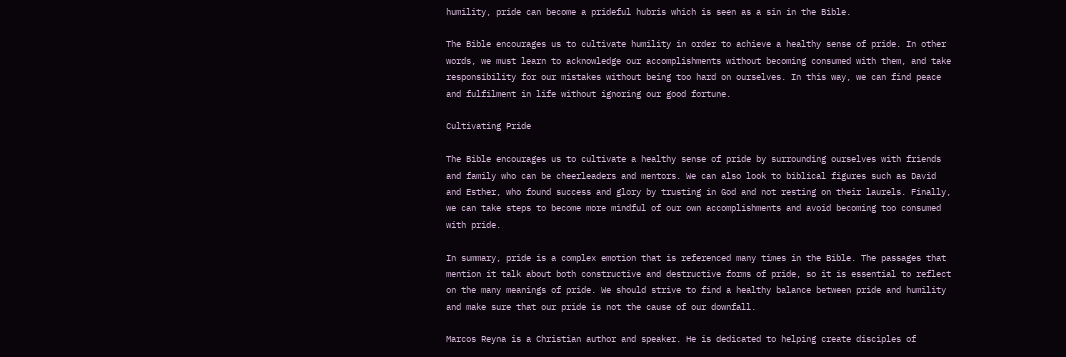humility, pride can become a prideful hubris which is seen as a sin in the Bible.

The Bible encourages us to cultivate humility in order to achieve a healthy sense of pride. In other words, we must learn to acknowledge our accomplishments without becoming consumed with them, and take responsibility for our mistakes without being too hard on ourselves. In this way, we can find peace and fulfilment in life without ignoring our good fortune.

Cultivating Pride

The Bible encourages us to cultivate a healthy sense of pride by surrounding ourselves with friends and family who can be cheerleaders and mentors. We can also look to biblical figures such as David and Esther, who found success and glory by trusting in God and not resting on their laurels. Finally, we can take steps to become more mindful of our own accomplishments and avoid becoming too consumed with pride.

In summary, pride is a complex emotion that is referenced many times in the Bible. The passages that mention it talk about both constructive and destructive forms of pride, so it is essential to reflect on the many meanings of pride. We should strive to find a healthy balance between pride and humility and make sure that our pride is not the cause of our downfall.

Marcos Reyna is a Christian author and speaker. He is dedicated to helping create disciples of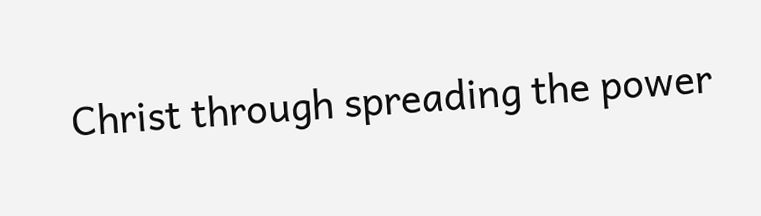Christ through spreading the power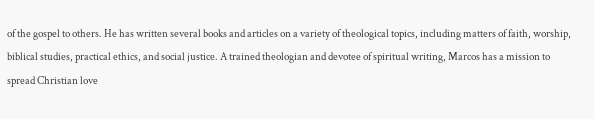of the gospel to others. He has written several books and articles on a variety of theological topics, including matters of faith, worship, biblical studies, practical ethics, and social justice. A trained theologian and devotee of spiritual writing, Marcos has a mission to spread Christian love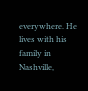everywhere. He lives with his family in Nashville,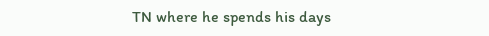TN where he spends his days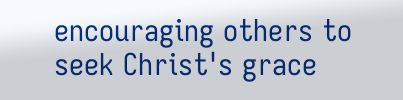encouraging others to seek Christ's grace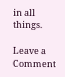in all things.

Leave a Comment